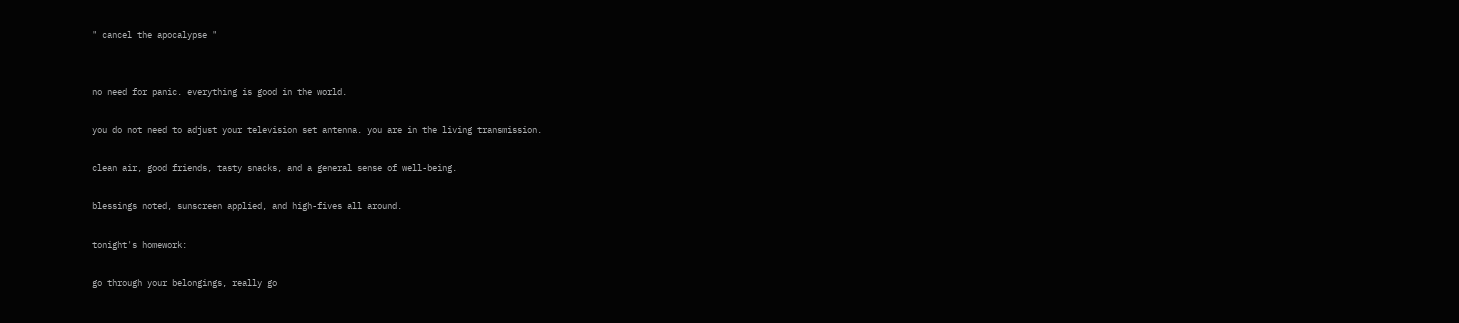" cancel the apocalypse "


no need for panic. everything is good in the world.

you do not need to adjust your television set antenna. you are in the living transmission.

clean air, good friends, tasty snacks, and a general sense of well-being.

blessings noted, sunscreen applied, and high-fives all around.

tonight's homework:

go through your belongings, really go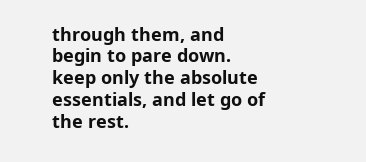through them, and begin to pare down. keep only the absolute essentials, and let go of the rest.